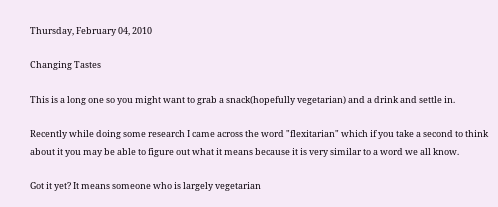Thursday, February 04, 2010

Changing Tastes

This is a long one so you might want to grab a snack(hopefully vegetarian) and a drink and settle in.

Recently while doing some research I came across the word "flexitarian" which if you take a second to think about it you may be able to figure out what it means because it is very similar to a word we all know.

Got it yet? It means someone who is largely vegetarian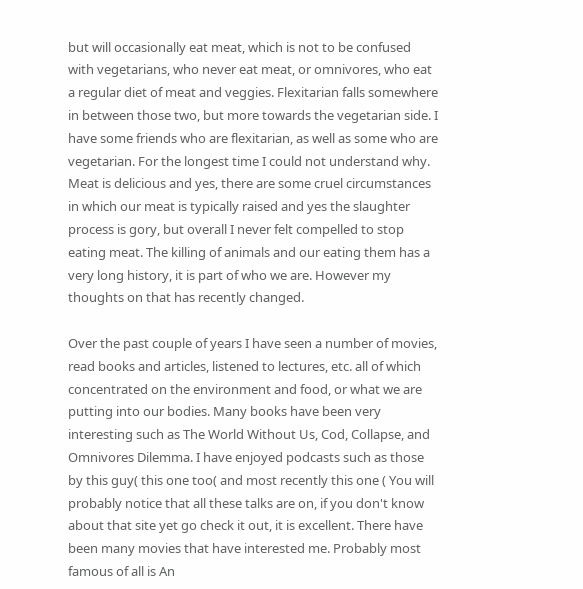but will occasionally eat meat, which is not to be confused with vegetarians, who never eat meat, or omnivores, who eat a regular diet of meat and veggies. Flexitarian falls somewhere in between those two, but more towards the vegetarian side. I have some friends who are flexitarian, as well as some who are vegetarian. For the longest time I could not understand why. Meat is delicious and yes, there are some cruel circumstances in which our meat is typically raised and yes the slaughter process is gory, but overall I never felt compelled to stop eating meat. The killing of animals and our eating them has a very long history, it is part of who we are. However my thoughts on that has recently changed.

Over the past couple of years I have seen a number of movies, read books and articles, listened to lectures, etc. all of which concentrated on the environment and food, or what we are putting into our bodies. Many books have been very interesting such as The World Without Us, Cod, Collapse, and Omnivores Dilemma. I have enjoyed podcasts such as those by this guy( this one too( and most recently this one ( You will probably notice that all these talks are on, if you don't know about that site yet go check it out, it is excellent. There have been many movies that have interested me. Probably most famous of all is An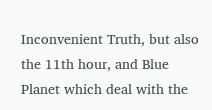Inconvenient Truth, but also the 11th hour, and Blue Planet which deal with the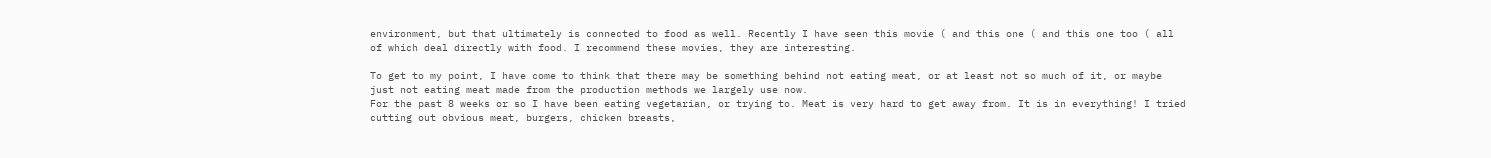environment, but that ultimately is connected to food as well. Recently I have seen this movie ( and this one ( and this one too ( all of which deal directly with food. I recommend these movies, they are interesting.

To get to my point, I have come to think that there may be something behind not eating meat, or at least not so much of it, or maybe just not eating meat made from the production methods we largely use now.
For the past 8 weeks or so I have been eating vegetarian, or trying to. Meat is very hard to get away from. It is in everything! I tried cutting out obvious meat, burgers, chicken breasts,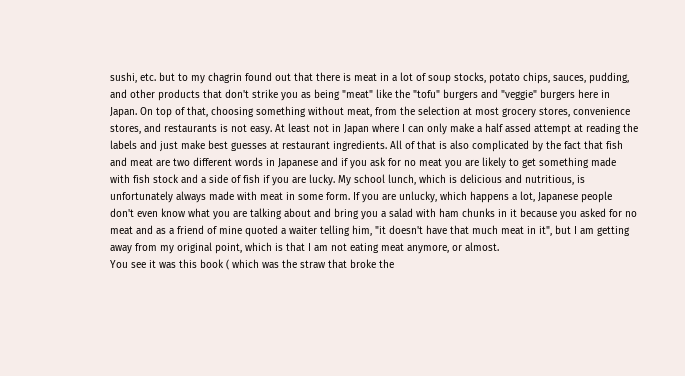sushi, etc. but to my chagrin found out that there is meat in a lot of soup stocks, potato chips, sauces, pudding, and other products that don't strike you as being "meat" like the "tofu" burgers and "veggie" burgers here in Japan. On top of that, choosing something without meat, from the selection at most grocery stores, convenience stores, and restaurants is not easy. At least not in Japan where I can only make a half assed attempt at reading the labels and just make best guesses at restaurant ingredients. All of that is also complicated by the fact that fish and meat are two different words in Japanese and if you ask for no meat you are likely to get something made with fish stock and a side of fish if you are lucky. My school lunch, which is delicious and nutritious, is unfortunately always made with meat in some form. If you are unlucky, which happens a lot, Japanese people don't even know what you are talking about and bring you a salad with ham chunks in it because you asked for no meat and as a friend of mine quoted a waiter telling him, "it doesn't have that much meat in it", but I am getting away from my original point, which is that I am not eating meat anymore, or almost.
You see it was this book ( which was the straw that broke the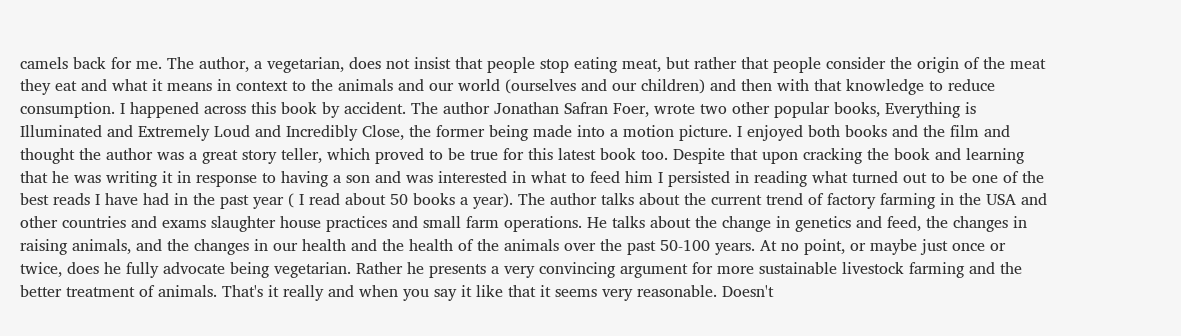camels back for me. The author, a vegetarian, does not insist that people stop eating meat, but rather that people consider the origin of the meat they eat and what it means in context to the animals and our world (ourselves and our children) and then with that knowledge to reduce consumption. I happened across this book by accident. The author Jonathan Safran Foer, wrote two other popular books, Everything is Illuminated and Extremely Loud and Incredibly Close, the former being made into a motion picture. I enjoyed both books and the film and thought the author was a great story teller, which proved to be true for this latest book too. Despite that upon cracking the book and learning that he was writing it in response to having a son and was interested in what to feed him I persisted in reading what turned out to be one of the best reads I have had in the past year ( I read about 50 books a year). The author talks about the current trend of factory farming in the USA and other countries and exams slaughter house practices and small farm operations. He talks about the change in genetics and feed, the changes in raising animals, and the changes in our health and the health of the animals over the past 50-100 years. At no point, or maybe just once or twice, does he fully advocate being vegetarian. Rather he presents a very convincing argument for more sustainable livestock farming and the better treatment of animals. That's it really and when you say it like that it seems very reasonable. Doesn't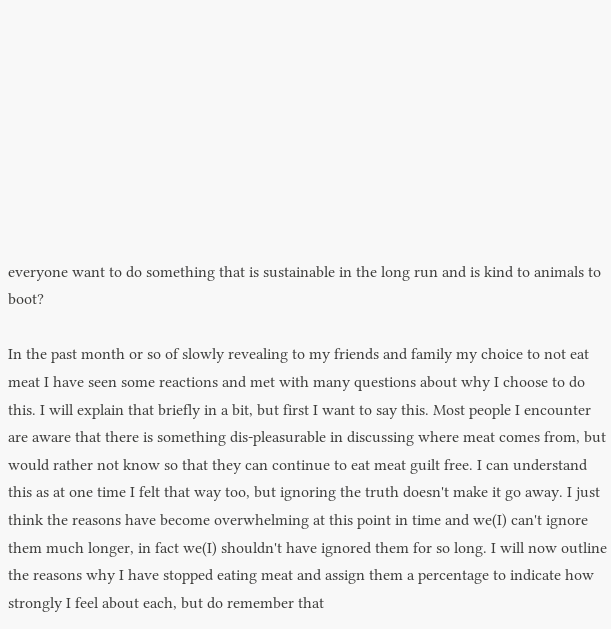everyone want to do something that is sustainable in the long run and is kind to animals to boot?

In the past month or so of slowly revealing to my friends and family my choice to not eat meat I have seen some reactions and met with many questions about why I choose to do this. I will explain that briefly in a bit, but first I want to say this. Most people I encounter are aware that there is something dis-pleasurable in discussing where meat comes from, but would rather not know so that they can continue to eat meat guilt free. I can understand this as at one time I felt that way too, but ignoring the truth doesn't make it go away. I just think the reasons have become overwhelming at this point in time and we(I) can't ignore them much longer, in fact we(I) shouldn't have ignored them for so long. I will now outline the reasons why I have stopped eating meat and assign them a percentage to indicate how strongly I feel about each, but do remember that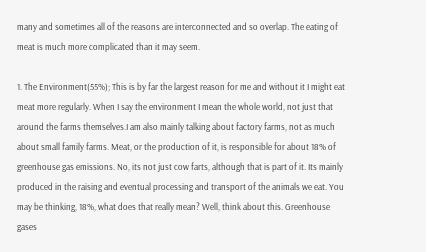many and sometimes all of the reasons are interconnected and so overlap. The eating of meat is much more complicated than it may seem.

1. The Environment(55%); This is by far the largest reason for me and without it I might eat meat more regularly. When I say the environment I mean the whole world, not just that around the farms themselves.I am also mainly talking about factory farms, not as much about small family farms. Meat, or the production of it, is responsible for about 18% of greenhouse gas emissions. No, its not just cow farts, although that is part of it. Its mainly produced in the raising and eventual processing and transport of the animals we eat. You may be thinking, 18%, what does that really mean? Well, think about this. Greenhouse gases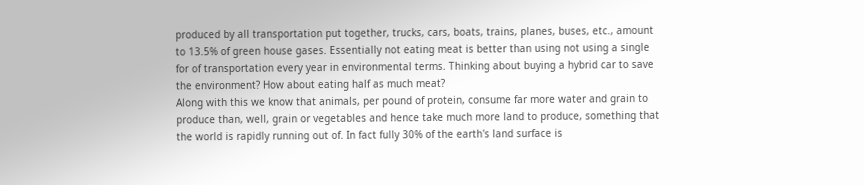produced by all transportation put together, trucks, cars, boats, trains, planes, buses, etc., amount to 13.5% of green house gases. Essentially not eating meat is better than using not using a single for of transportation every year in environmental terms. Thinking about buying a hybrid car to save the environment? How about eating half as much meat?
Along with this we know that animals, per pound of protein, consume far more water and grain to produce than, well, grain or vegetables and hence take much more land to produce, something that the world is rapidly running out of. In fact fully 30% of the earth's land surface is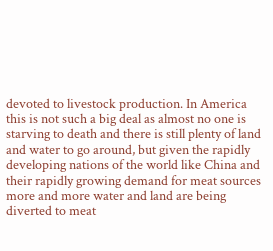devoted to livestock production. In America this is not such a big deal as almost no one is starving to death and there is still plenty of land and water to go around, but given the rapidly developing nations of the world like China and their rapidly growing demand for meat sources more and more water and land are being diverted to meat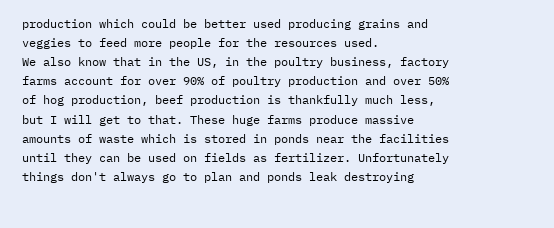production which could be better used producing grains and veggies to feed more people for the resources used.
We also know that in the US, in the poultry business, factory farms account for over 90% of poultry production and over 50% of hog production, beef production is thankfully much less, but I will get to that. These huge farms produce massive amounts of waste which is stored in ponds near the facilities until they can be used on fields as fertilizer. Unfortunately things don't always go to plan and ponds leak destroying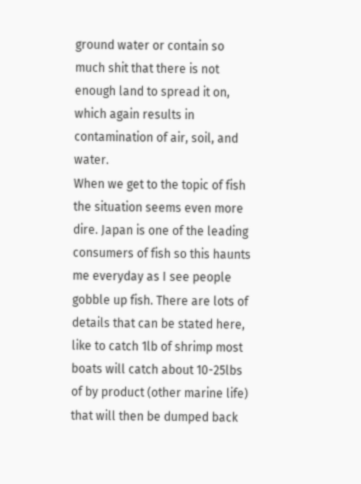ground water or contain so much shit that there is not enough land to spread it on, which again results in contamination of air, soil, and water.
When we get to the topic of fish the situation seems even more dire. Japan is one of the leading consumers of fish so this haunts me everyday as I see people gobble up fish. There are lots of details that can be stated here, like to catch 1lb of shrimp most boats will catch about 10-25lbs of by product (other marine life) that will then be dumped back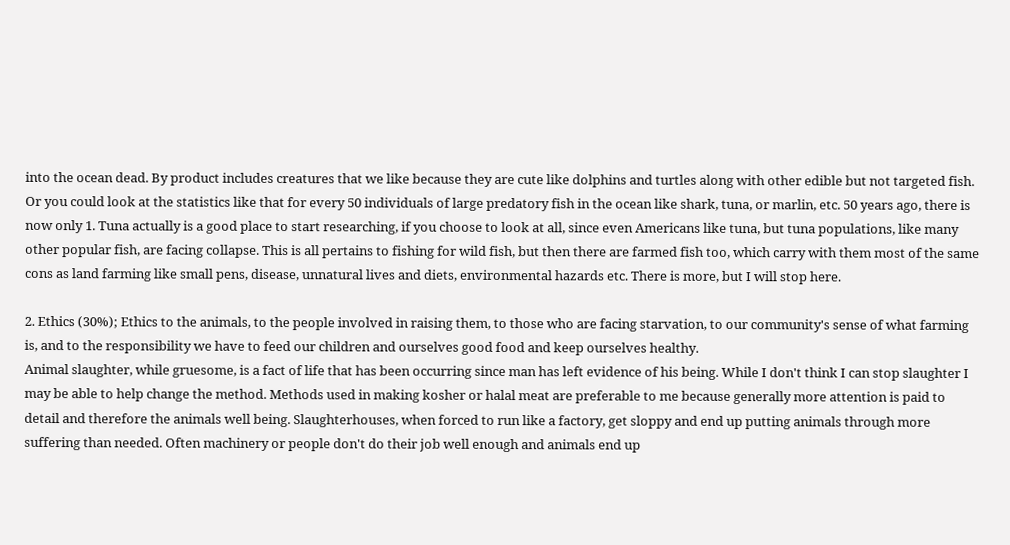into the ocean dead. By product includes creatures that we like because they are cute like dolphins and turtles along with other edible but not targeted fish. Or you could look at the statistics like that for every 50 individuals of large predatory fish in the ocean like shark, tuna, or marlin, etc. 50 years ago, there is now only 1. Tuna actually is a good place to start researching, if you choose to look at all, since even Americans like tuna, but tuna populations, like many other popular fish, are facing collapse. This is all pertains to fishing for wild fish, but then there are farmed fish too, which carry with them most of the same cons as land farming like small pens, disease, unnatural lives and diets, environmental hazards etc. There is more, but I will stop here.

2. Ethics (30%); Ethics to the animals, to the people involved in raising them, to those who are facing starvation, to our community's sense of what farming is, and to the responsibility we have to feed our children and ourselves good food and keep ourselves healthy.
Animal slaughter, while gruesome, is a fact of life that has been occurring since man has left evidence of his being. While I don't think I can stop slaughter I may be able to help change the method. Methods used in making kosher or halal meat are preferable to me because generally more attention is paid to detail and therefore the animals well being. Slaughterhouses, when forced to run like a factory, get sloppy and end up putting animals through more suffering than needed. Often machinery or people don't do their job well enough and animals end up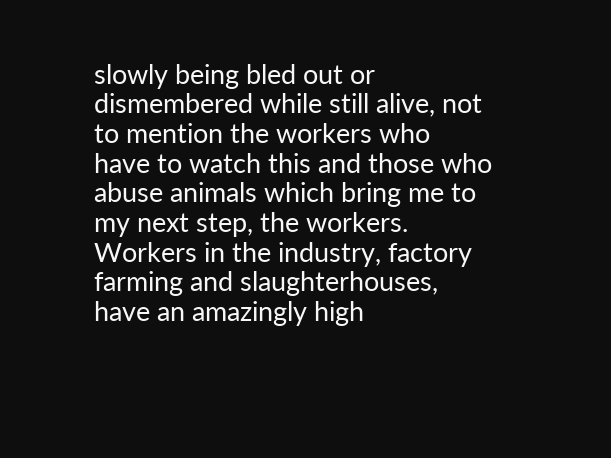slowly being bled out or dismembered while still alive, not to mention the workers who have to watch this and those who abuse animals which bring me to my next step, the workers. Workers in the industry, factory farming and slaughterhouses, have an amazingly high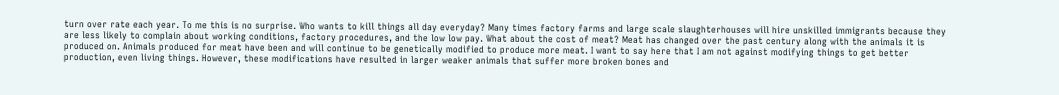turn over rate each year. To me this is no surprise. Who wants to kill things all day everyday? Many times factory farms and large scale slaughterhouses will hire unskilled immigrants because they are less likely to complain about working conditions, factory procedures, and the low low pay. What about the cost of meat? Meat has changed over the past century along with the animals it is produced on. Animals produced for meat have been and will continue to be genetically modified to produce more meat. I want to say here that I am not against modifying things to get better production, even living things. However, these modifications have resulted in larger weaker animals that suffer more broken bones and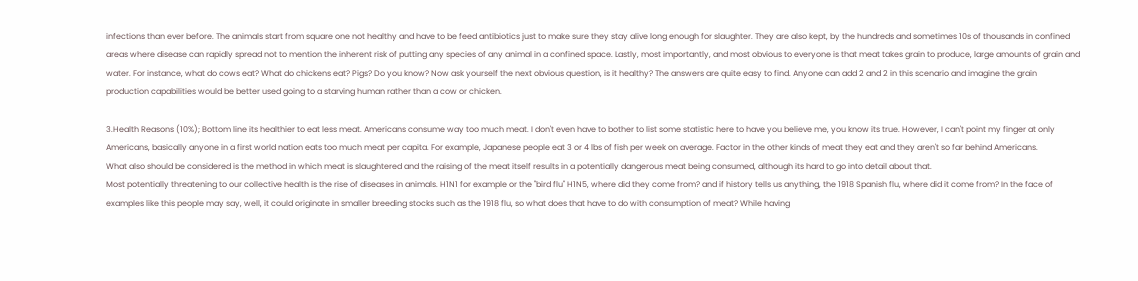infections than ever before. The animals start from square one not healthy and have to be feed antibiotics just to make sure they stay alive long enough for slaughter. They are also kept, by the hundreds and sometimes 10s of thousands in confined areas where disease can rapidly spread not to mention the inherent risk of putting any species of any animal in a confined space. Lastly, most importantly, and most obvious to everyone is that meat takes grain to produce, large amounts of grain and water. For instance, what do cows eat? What do chickens eat? Pigs? Do you know? Now ask yourself the next obvious question, is it healthy? The answers are quite easy to find. Anyone can add 2 and 2 in this scenario and imagine the grain production capabilities would be better used going to a starving human rather than a cow or chicken.

3.Health Reasons (10%); Bottom line its healthier to eat less meat. Americans consume way too much meat. I don't even have to bother to list some statistic here to have you believe me, you know its true. However, I can't point my finger at only Americans, basically anyone in a first world nation eats too much meat per capita. For example, Japanese people eat 3 or 4 lbs of fish per week on average. Factor in the other kinds of meat they eat and they aren't so far behind Americans.
What also should be considered is the method in which meat is slaughtered and the raising of the meat itself results in a potentially dangerous meat being consumed, although its hard to go into detail about that.
Most potentially threatening to our collective health is the rise of diseases in animals. H1N1 for example or the "bird flu" H1N5, where did they come from? and if history tells us anything, the 1918 Spanish flu, where did it come from? In the face of examples like this people may say, well, it could originate in smaller breeding stocks such as the 1918 flu, so what does that have to do with consumption of meat? While having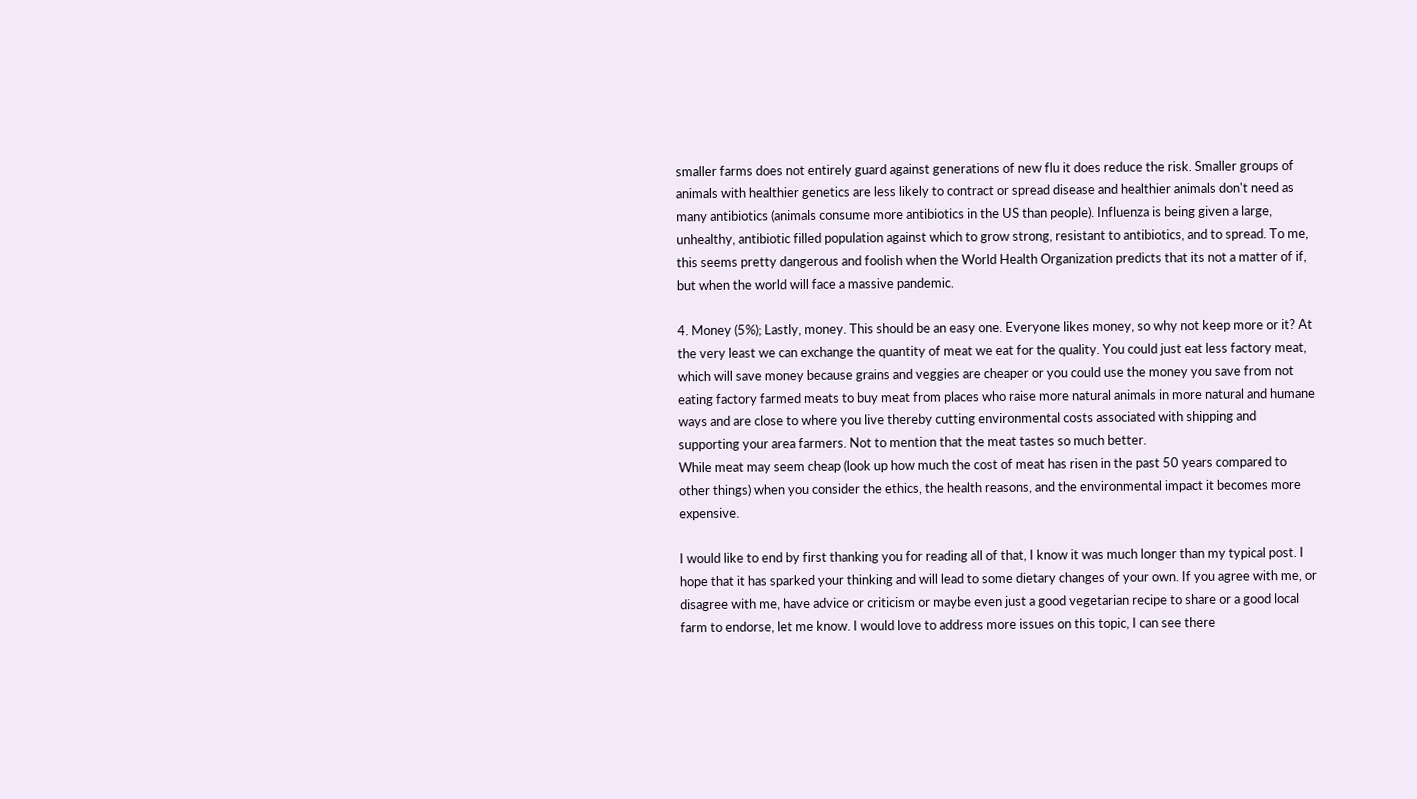smaller farms does not entirely guard against generations of new flu it does reduce the risk. Smaller groups of animals with healthier genetics are less likely to contract or spread disease and healthier animals don't need as many antibiotics (animals consume more antibiotics in the US than people). Influenza is being given a large, unhealthy, antibiotic filled population against which to grow strong, resistant to antibiotics, and to spread. To me, this seems pretty dangerous and foolish when the World Health Organization predicts that its not a matter of if, but when the world will face a massive pandemic.

4. Money (5%); Lastly, money. This should be an easy one. Everyone likes money, so why not keep more or it? At the very least we can exchange the quantity of meat we eat for the quality. You could just eat less factory meat, which will save money because grains and veggies are cheaper or you could use the money you save from not eating factory farmed meats to buy meat from places who raise more natural animals in more natural and humane ways and are close to where you live thereby cutting environmental costs associated with shipping and supporting your area farmers. Not to mention that the meat tastes so much better.
While meat may seem cheap (look up how much the cost of meat has risen in the past 50 years compared to other things) when you consider the ethics, the health reasons, and the environmental impact it becomes more expensive.

I would like to end by first thanking you for reading all of that, I know it was much longer than my typical post. I hope that it has sparked your thinking and will lead to some dietary changes of your own. If you agree with me, or disagree with me, have advice or criticism or maybe even just a good vegetarian recipe to share or a good local farm to endorse, let me know. I would love to address more issues on this topic, I can see there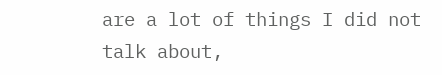are a lot of things I did not talk about,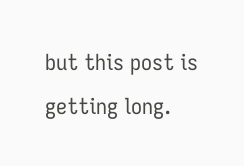but this post is getting long.